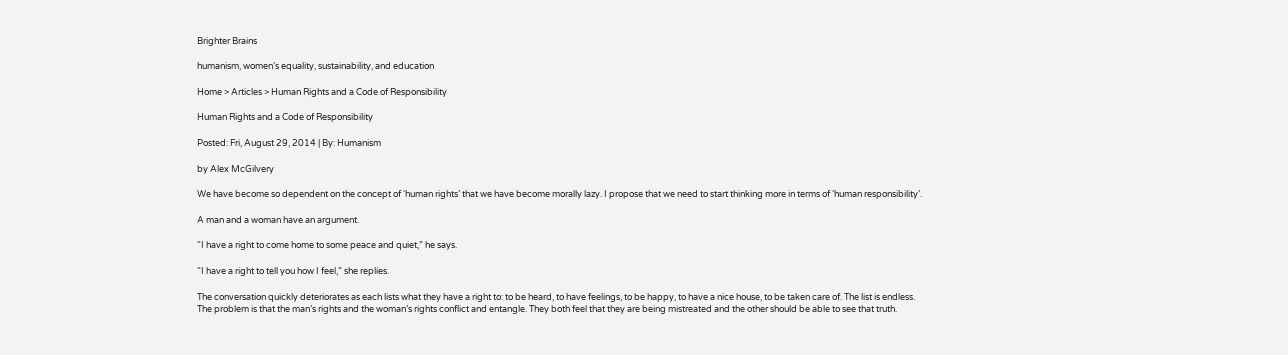Brighter Brains

humanism, women’s equality, sustainability, and education

Home > Articles > Human Rights and a Code of Responsibility

Human Rights and a Code of Responsibility

Posted: Fri, August 29, 2014 | By: Humanism

by Alex McGilvery

We have become so dependent on the concept of ‘human rights’ that we have become morally lazy. I propose that we need to start thinking more in terms of ‘human responsibility’.

A man and a woman have an argument.

“I have a right to come home to some peace and quiet,” he says.

“I have a right to tell you how I feel,” she replies.

The conversation quickly deteriorates as each lists what they have a right to: to be heard, to have feelings, to be happy, to have a nice house, to be taken care of. The list is endless. The problem is that the man’s rights and the woman’s rights conflict and entangle. They both feel that they are being mistreated and the other should be able to see that truth.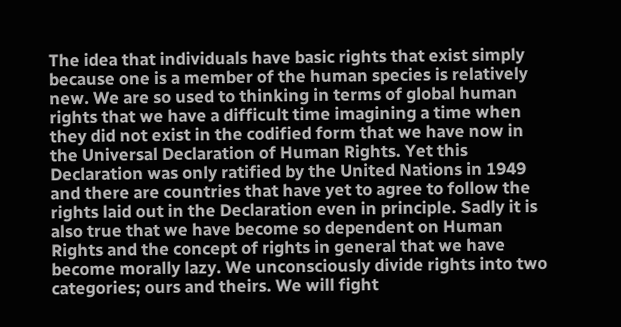The idea that individuals have basic rights that exist simply because one is a member of the human species is relatively new. We are so used to thinking in terms of global human rights that we have a difficult time imagining a time when they did not exist in the codified form that we have now in the Universal Declaration of Human Rights. Yet this Declaration was only ratified by the United Nations in 1949 and there are countries that have yet to agree to follow the rights laid out in the Declaration even in principle. Sadly it is also true that we have become so dependent on Human Rights and the concept of rights in general that we have become morally lazy. We unconsciously divide rights into two categories; ours and theirs. We will fight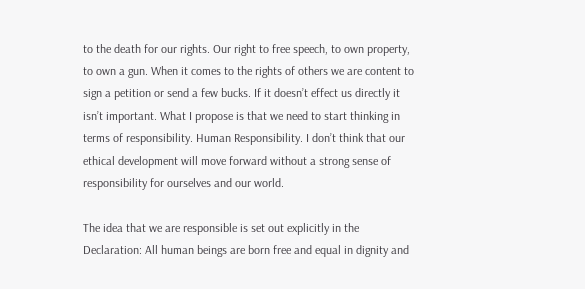to the death for our rights. Our right to free speech, to own property, to own a gun. When it comes to the rights of others we are content to sign a petition or send a few bucks. If it doesn’t effect us directly it isn’t important. What I propose is that we need to start thinking in terms of responsibility. Human Responsibility. I don’t think that our ethical development will move forward without a strong sense of responsibility for ourselves and our world.

The idea that we are responsible is set out explicitly in the Declaration: All human beings are born free and equal in dignity and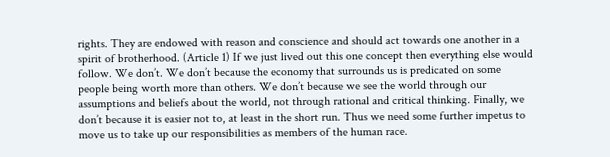rights. They are endowed with reason and conscience and should act towards one another in a spirit of brotherhood. (Article 1) If we just lived out this one concept then everything else would follow. We don’t. We don’t because the economy that surrounds us is predicated on some people being worth more than others. We don’t because we see the world through our assumptions and beliefs about the world, not through rational and critical thinking. Finally, we don’t because it is easier not to, at least in the short run. Thus we need some further impetus to move us to take up our responsibilities as members of the human race.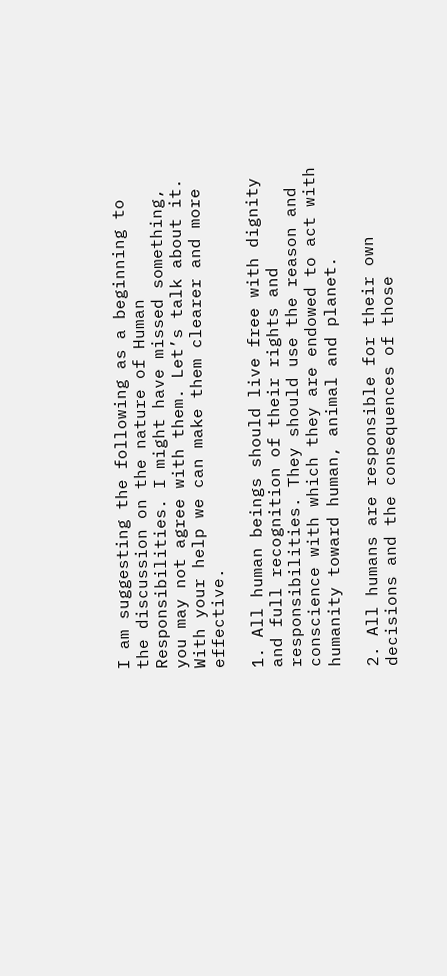I am suggesting the following as a beginning to the discussion on the nature of Human Responsibilities. I might have missed something, you may not agree with them. Let’s talk about it. With your help we can make them clearer and more effective.

1. All human beings should live free with dignity and full recognition of their rights and responsibilities. They should use the reason and conscience with which they are endowed to act with humanity toward human, animal and planet.

2. All humans are responsible for their own decisions and the consequences of those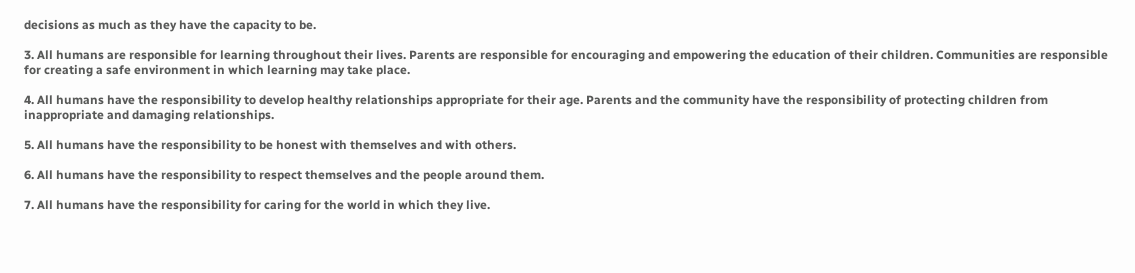decisions as much as they have the capacity to be.

3. All humans are responsible for learning throughout their lives. Parents are responsible for encouraging and empowering the education of their children. Communities are responsible for creating a safe environment in which learning may take place.

4. All humans have the responsibility to develop healthy relationships appropriate for their age. Parents and the community have the responsibility of protecting children from inappropriate and damaging relationships.

5. All humans have the responsibility to be honest with themselves and with others.

6. All humans have the responsibility to respect themselves and the people around them.

7. All humans have the responsibility for caring for the world in which they live.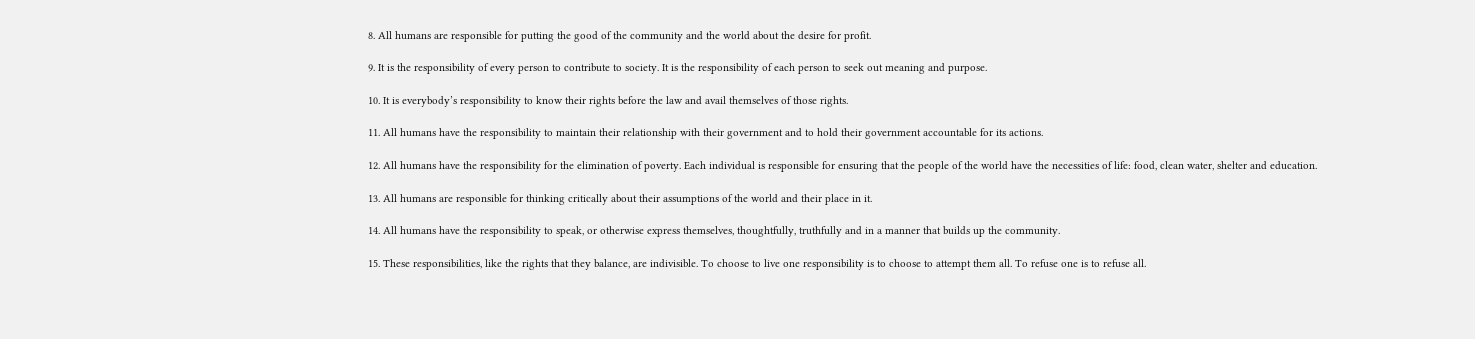8. All humans are responsible for putting the good of the community and the world about the desire for profit.

9. It is the responsibility of every person to contribute to society. It is the responsibility of each person to seek out meaning and purpose.

10. It is everybody’s responsibility to know their rights before the law and avail themselves of those rights.

11. All humans have the responsibility to maintain their relationship with their government and to hold their government accountable for its actions.

12. All humans have the responsibility for the elimination of poverty. Each individual is responsible for ensuring that the people of the world have the necessities of life: food, clean water, shelter and education.

13. All humans are responsible for thinking critically about their assumptions of the world and their place in it.

14. All humans have the responsibility to speak, or otherwise express themselves, thoughtfully, truthfully and in a manner that builds up the community.

15. These responsibilities, like the rights that they balance, are indivisible. To choose to live one responsibility is to choose to attempt them all. To refuse one is to refuse all.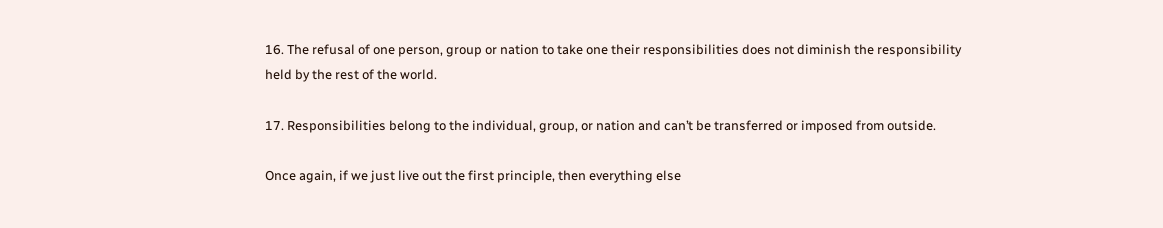16. The refusal of one person, group or nation to take one their responsibilities does not diminish the responsibility held by the rest of the world.

17. Responsibilities belong to the individual, group, or nation and can’t be transferred or imposed from outside.

Once again, if we just live out the first principle, then everything else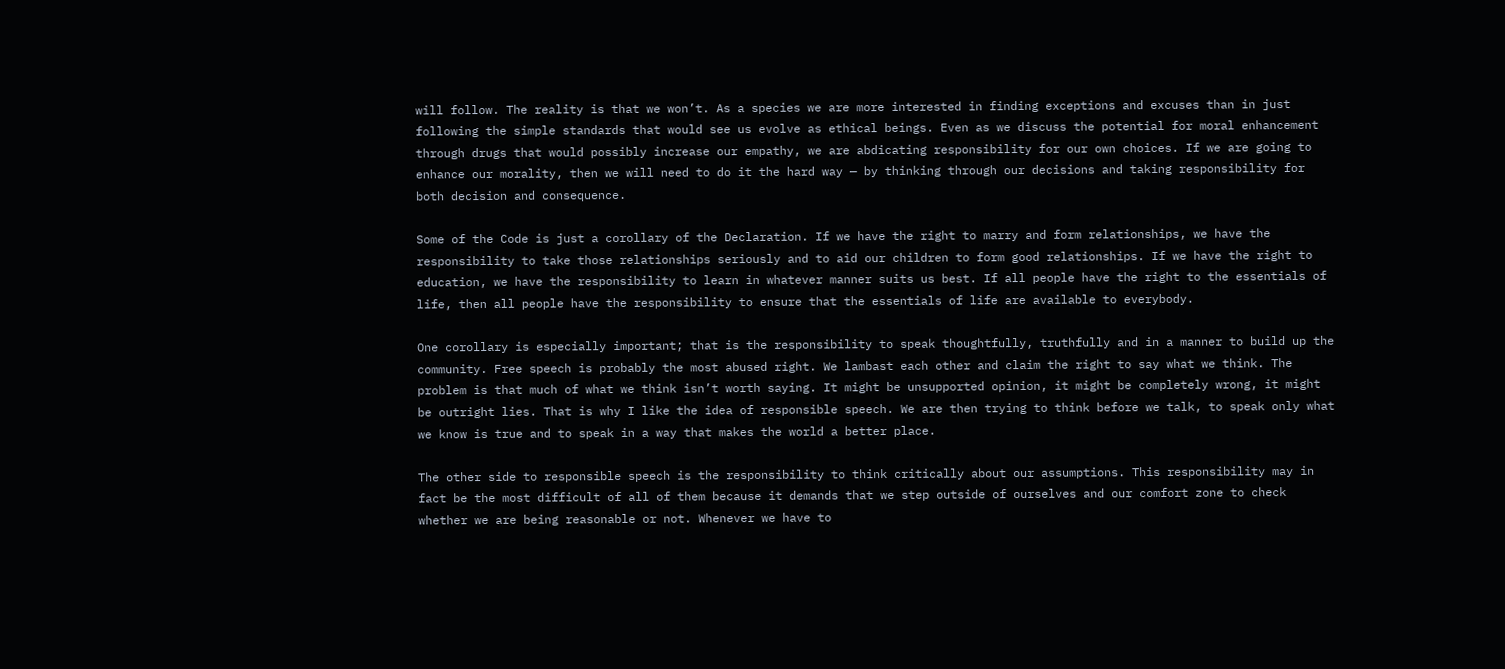will follow. The reality is that we won’t. As a species we are more interested in finding exceptions and excuses than in just following the simple standards that would see us evolve as ethical beings. Even as we discuss the potential for moral enhancement through drugs that would possibly increase our empathy, we are abdicating responsibility for our own choices. If we are going to enhance our morality, then we will need to do it the hard way — by thinking through our decisions and taking responsibility for both decision and consequence.

Some of the Code is just a corollary of the Declaration. If we have the right to marry and form relationships, we have the responsibility to take those relationships seriously and to aid our children to form good relationships. If we have the right to education, we have the responsibility to learn in whatever manner suits us best. If all people have the right to the essentials of life, then all people have the responsibility to ensure that the essentials of life are available to everybody.

One corollary is especially important; that is the responsibility to speak thoughtfully, truthfully and in a manner to build up the community. Free speech is probably the most abused right. We lambast each other and claim the right to say what we think. The problem is that much of what we think isn’t worth saying. It might be unsupported opinion, it might be completely wrong, it might be outright lies. That is why I like the idea of responsible speech. We are then trying to think before we talk, to speak only what we know is true and to speak in a way that makes the world a better place.

The other side to responsible speech is the responsibility to think critically about our assumptions. This responsibility may in fact be the most difficult of all of them because it demands that we step outside of ourselves and our comfort zone to check whether we are being reasonable or not. Whenever we have to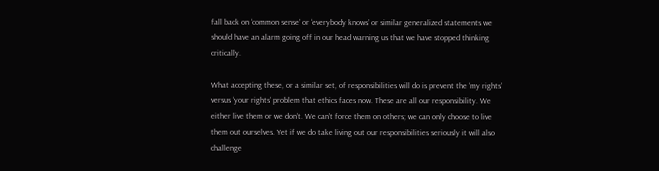fall back on ‘common sense’ or ‘everybody knows’ or similar generalized statements we should have an alarm going off in our head warning us that we have stopped thinking critically.

What accepting these, or a similar set, of responsibilities will do is prevent the ‘my rights’ versus ‘your rights’ problem that ethics faces now. These are all our responsibility. We either live them or we don’t. We can’t force them on others; we can only choose to live them out ourselves. Yet if we do take living out our responsibilities seriously it will also challenge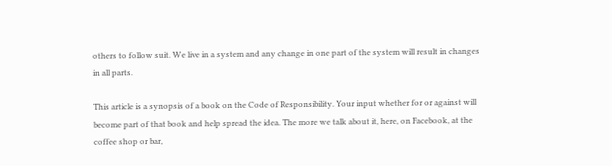others to follow suit. We live in a system and any change in one part of the system will result in changes in all parts.

This article is a synopsis of a book on the Code of Responsibility. Your input whether for or against will become part of that book and help spread the idea. The more we talk about it, here, on Facebook, at the coffee shop or bar,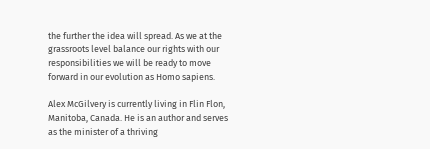the further the idea will spread. As we at the grassroots level balance our rights with our responsibilities we will be ready to move forward in our evolution as Homo sapiens.

Alex McGilvery is currently living in Flin Flon, Manitoba, Canada. He is an author and serves as the minister of a thriving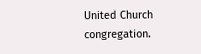United Church congregation.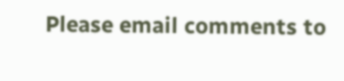Please email comments to